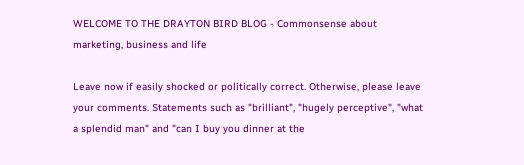WELCOME TO THE DRAYTON BIRD BLOG - Commonsense about marketing, business and life

Leave now if easily shocked or politically correct. Otherwise, please leave your comments. Statements such as "brilliant", "hugely perceptive", "what a splendid man" and "can I buy you dinner at the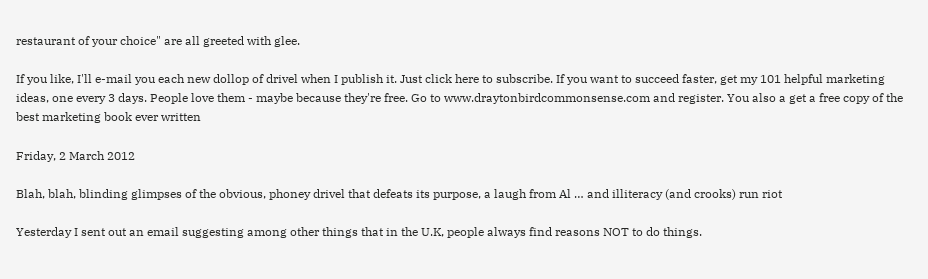restaurant of your choice" are all greeted with glee.

If you like, I'll e-mail you each new dollop of drivel when I publish it. Just click here to subscribe. If you want to succeed faster, get my 101 helpful marketing ideas, one every 3 days. People love them - maybe because they're free. Go to www.draytonbirdcommonsense.com and register. You also a get a free copy of the best marketing book ever written

Friday, 2 March 2012

Blah, blah, blinding glimpses of the obvious, phoney drivel that defeats its purpose, a laugh from Al … and illiteracy (and crooks) run riot

Yesterday I sent out an email suggesting among other things that in the U.K, people always find reasons NOT to do things.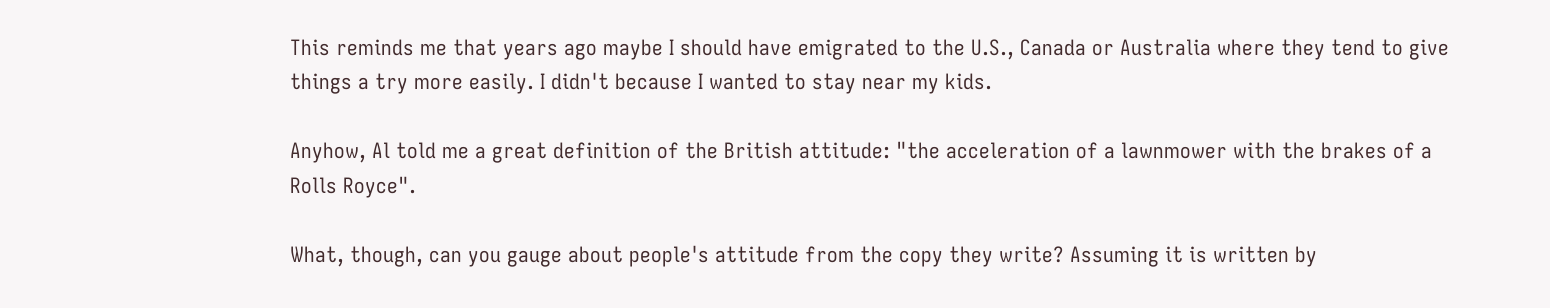This reminds me that years ago maybe I should have emigrated to the U.S., Canada or Australia where they tend to give things a try more easily. I didn't because I wanted to stay near my kids.

Anyhow, Al told me a great definition of the British attitude: "the acceleration of a lawnmower with the brakes of a Rolls Royce".

What, though, can you gauge about people's attitude from the copy they write? Assuming it is written by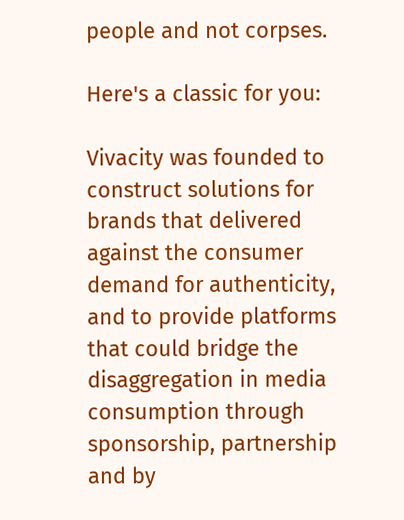people and not corpses.

Here's a classic for you:

Vivacity was founded to construct solutions for brands that delivered against the consumer demand for authenticity, and to provide platforms that could bridge the disaggregation in media consumption through sponsorship, partnership and by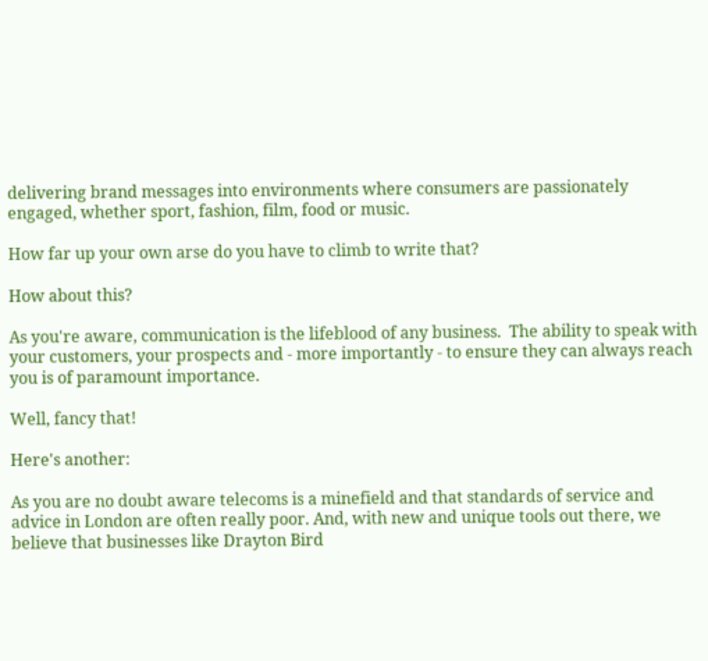delivering brand messages into environments where consumers are passionately engaged, whether sport, fashion, film, food or music.

How far up your own arse do you have to climb to write that?

How about this?

As you're aware, communication is the lifeblood of any business.  The ability to speak with your customers, your prospects and - more importantly - to ensure they can always reach you is of paramount importance.

Well, fancy that!

Here's another:

As you are no doubt aware telecoms is a minefield and that standards of service and advice in London are often really poor. And, with new and unique tools out there, we believe that businesses like Drayton Bird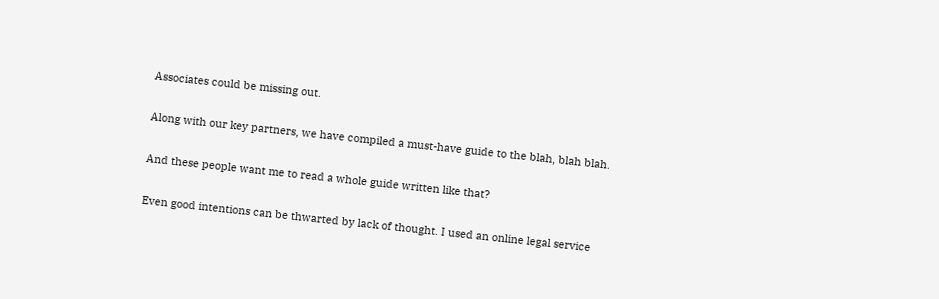Associates could be missing out.

Along with our key partners, we have compiled a must-have guide to the blah, blah blah.

And these people want me to read a whole guide written like that?

Even good intentions can be thwarted by lack of thought. I used an online legal service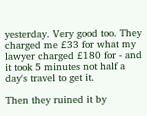yesterday. Very good too. They charged me £33 for what my lawyer charged £180 for - and it took 5 minutes not half a day's travel to get it.

Then they ruined it by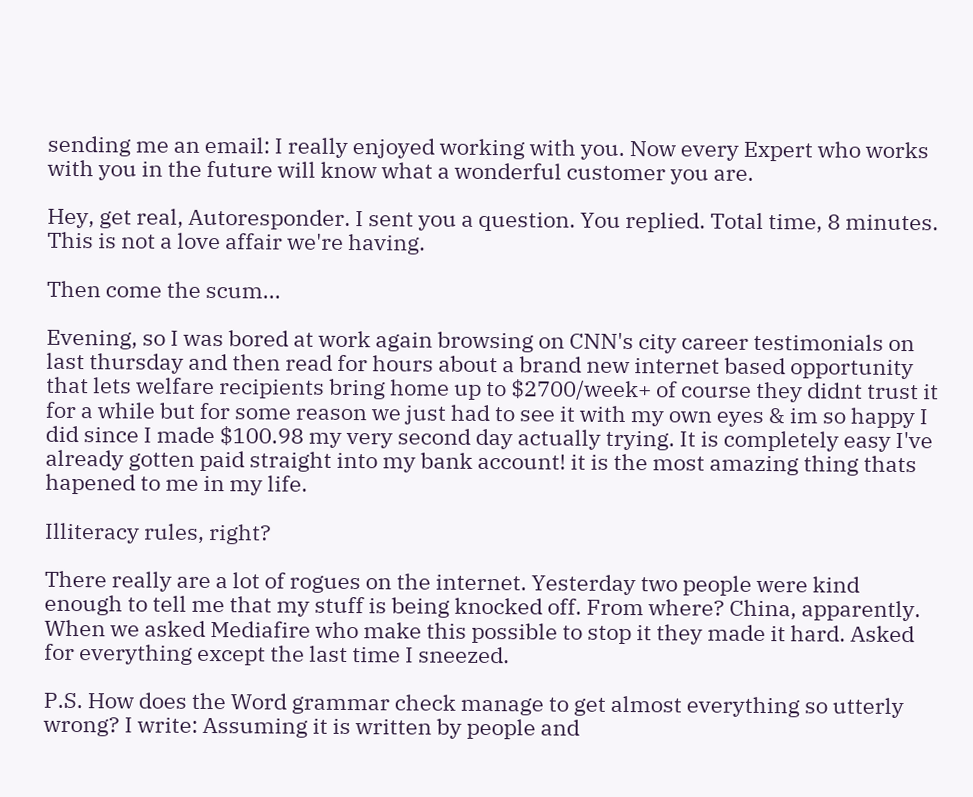sending me an email: I really enjoyed working with you. Now every Expert who works with you in the future will know what a wonderful customer you are.

Hey, get real, Autoresponder. I sent you a question. You replied. Total time, 8 minutes. This is not a love affair we're having.

Then come the scum...

Evening, so I was bored at work again browsing on CNN's city career testimonials on last thursday and then read for hours about a brand new internet based opportunity that lets welfare recipients bring home up to $2700/week+ of course they didnt trust it for a while but for some reason we just had to see it with my own eyes & im so happy I did since I made $100.98 my very second day actually trying. It is completely easy I've already gotten paid straight into my bank account! it is the most amazing thing thats hapened to me in my life.

Illiteracy rules, right?

There really are a lot of rogues on the internet. Yesterday two people were kind enough to tell me that my stuff is being knocked off. From where? China, apparently. When we asked Mediafire who make this possible to stop it they made it hard. Asked for everything except the last time I sneezed.

P.S. How does the Word grammar check manage to get almost everything so utterly wrong? I write: Assuming it is written by people and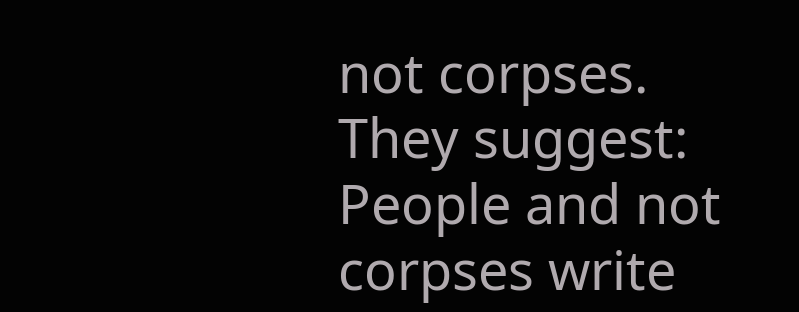not corpses. They suggest: People and not corpses write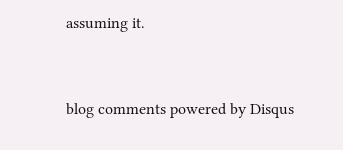assuming it.


blog comments powered by Disqus